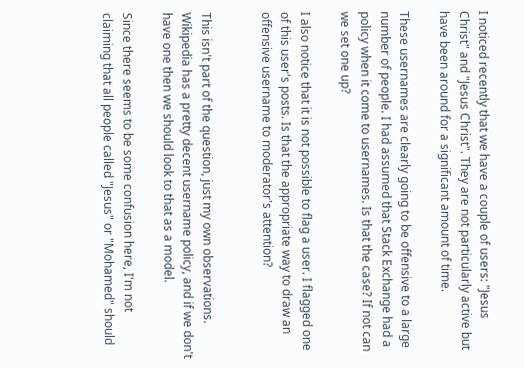I noticed recently that we have a couple of users: "Jesus Christ" and "Jesus Christ". They are not particularly active but have been around for a significant amount of time.

These usernames are clearly going to be offensive to a large number of people. I had assumed that Stack Exchange had a policy when it come to usernames. Is that the case? If not can we set one up?

I also notice that it is not possible to flag a user. I flagged one of this user's posts. Is that the appropriate way to draw an offensive username to moderator's attention?


This isn't part of the question, just my own observations. Wikipedia has a pretty decent username policy, and if we don't have one then we should look to that as a model.

Since there seems to be some confusion here, I'm not claiming that all people called "Jesus" or "Mohamed" should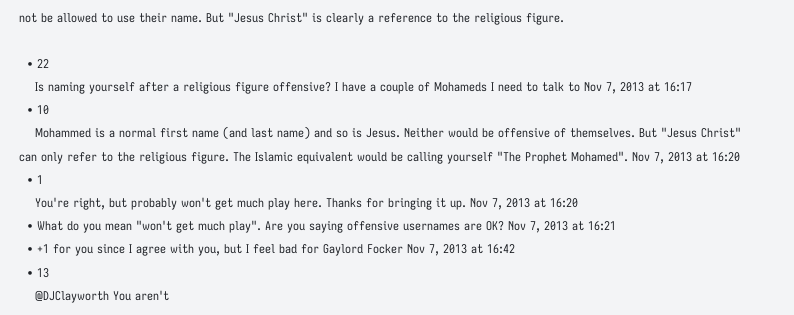not be allowed to use their name. But "Jesus Christ" is clearly a reference to the religious figure.

  • 22
    Is naming yourself after a religious figure offensive? I have a couple of Mohameds I need to talk to Nov 7, 2013 at 16:17
  • 10
    Mohammed is a normal first name (and last name) and so is Jesus. Neither would be offensive of themselves. But "Jesus Christ" can only refer to the religious figure. The Islamic equivalent would be calling yourself "The Prophet Mohamed". Nov 7, 2013 at 16:20
  • 1
    You're right, but probably won't get much play here. Thanks for bringing it up. Nov 7, 2013 at 16:20
  • What do you mean "won't get much play". Are you saying offensive usernames are OK? Nov 7, 2013 at 16:21
  • +1 for you since I agree with you, but I feel bad for Gaylord Focker Nov 7, 2013 at 16:42
  • 13
    @DJClayworth You aren't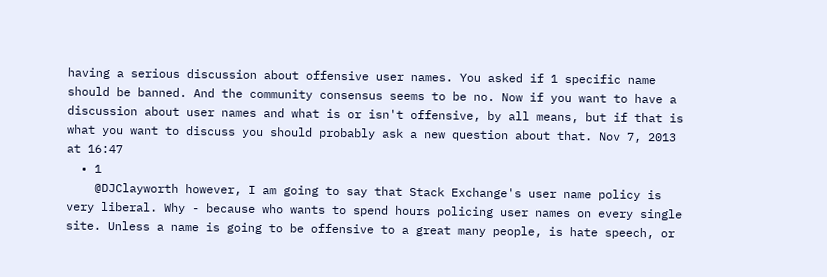having a serious discussion about offensive user names. You asked if 1 specific name should be banned. And the community consensus seems to be no. Now if you want to have a discussion about user names and what is or isn't offensive, by all means, but if that is what you want to discuss you should probably ask a new question about that. Nov 7, 2013 at 16:47
  • 1
    @DJClayworth however, I am going to say that Stack Exchange's user name policy is very liberal. Why - because who wants to spend hours policing user names on every single site. Unless a name is going to be offensive to a great many people, is hate speech, or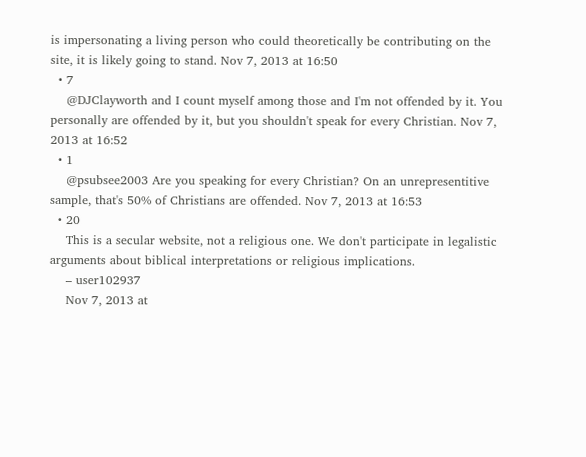is impersonating a living person who could theoretically be contributing on the site, it is likely going to stand. Nov 7, 2013 at 16:50
  • 7
    @DJClayworth and I count myself among those and I'm not offended by it. You personally are offended by it, but you shouldn't speak for every Christian. Nov 7, 2013 at 16:52
  • 1
    @psubsee2003 Are you speaking for every Christian? On an unrepresentitive sample, that's 50% of Christians are offended. Nov 7, 2013 at 16:53
  • 20
    This is a secular website, not a religious one. We don't participate in legalistic arguments about biblical interpretations or religious implications.
    – user102937
    Nov 7, 2013 at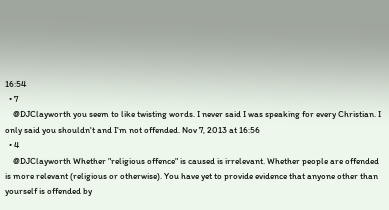16:54
  • 7
    @DJClayworth you seem to like twisting words. I never said I was speaking for every Christian. I only said you shouldn't and I'm not offended. Nov 7, 2013 at 16:56
  • 4
    @DJClayworth Whether "religious offence" is caused is irrelevant. Whether people are offended is more relevant (religious or otherwise). You have yet to provide evidence that anyone other than yourself is offended by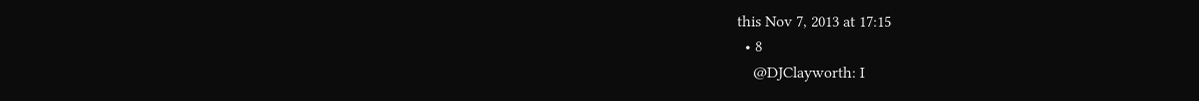this Nov 7, 2013 at 17:15
  • 8
    @DJClayworth: I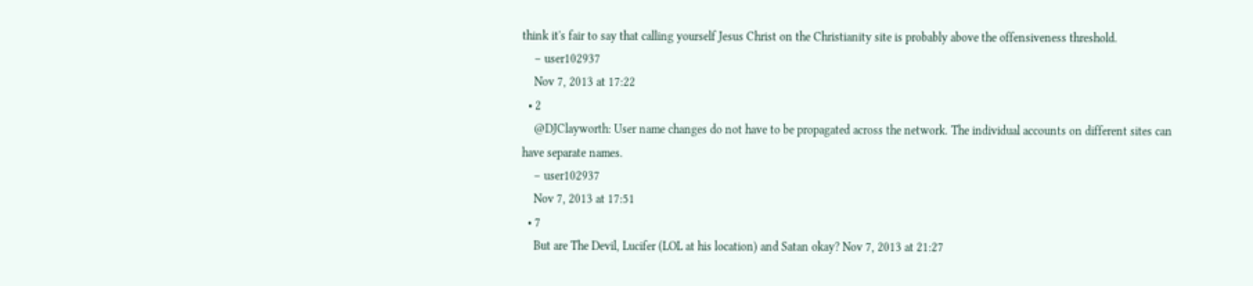think it's fair to say that calling yourself Jesus Christ on the Christianity site is probably above the offensiveness threshold.
    – user102937
    Nov 7, 2013 at 17:22
  • 2
    @DJClayworth: User name changes do not have to be propagated across the network. The individual accounts on different sites can have separate names.
    – user102937
    Nov 7, 2013 at 17:51
  • 7
    But are The Devil, Lucifer (LOL at his location) and Satan okay? Nov 7, 2013 at 21:27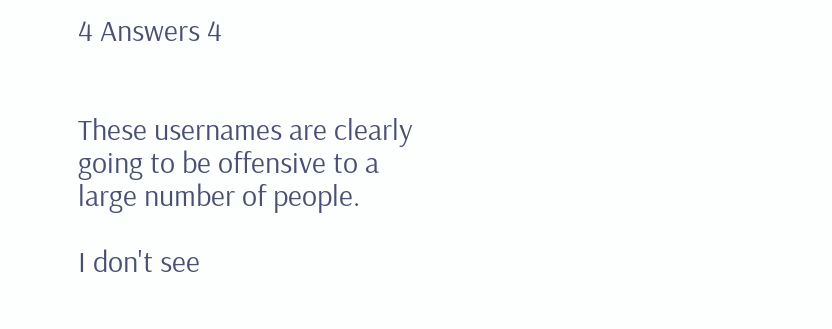4 Answers 4


These usernames are clearly going to be offensive to a large number of people.

I don't see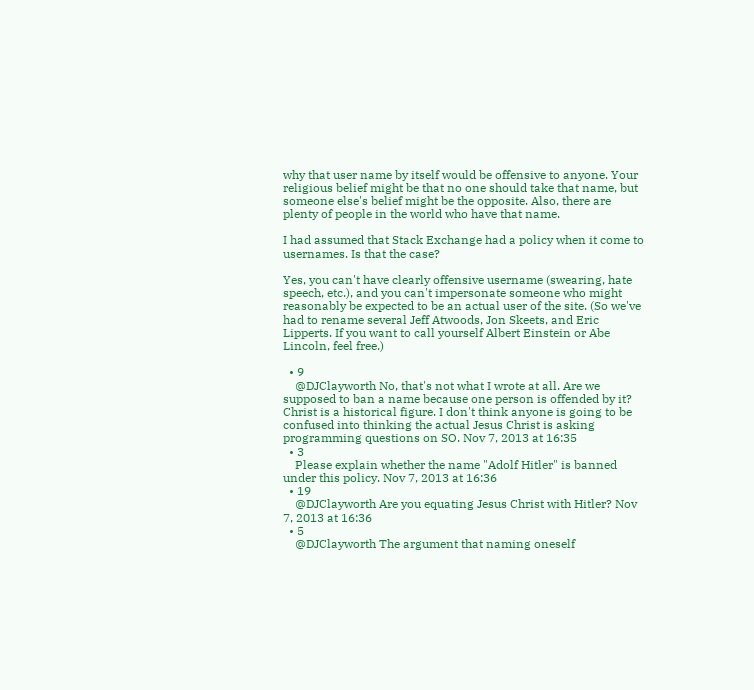why that user name by itself would be offensive to anyone. Your religious belief might be that no one should take that name, but someone else's belief might be the opposite. Also, there are plenty of people in the world who have that name.

I had assumed that Stack Exchange had a policy when it come to usernames. Is that the case?

Yes, you can't have clearly offensive username (swearing, hate speech, etc.), and you can't impersonate someone who might reasonably be expected to be an actual user of the site. (So we've had to rename several Jeff Atwoods, Jon Skeets, and Eric Lipperts. If you want to call yourself Albert Einstein or Abe Lincoln, feel free.)

  • 9
    @DJClayworth No, that's not what I wrote at all. Are we supposed to ban a name because one person is offended by it? Christ is a historical figure. I don't think anyone is going to be confused into thinking the actual Jesus Christ is asking programming questions on SO. Nov 7, 2013 at 16:35
  • 3
    Please explain whether the name "Adolf Hitler" is banned under this policy. Nov 7, 2013 at 16:36
  • 19
    @DJClayworth Are you equating Jesus Christ with Hitler? Nov 7, 2013 at 16:36
  • 5
    @DJClayworth The argument that naming oneself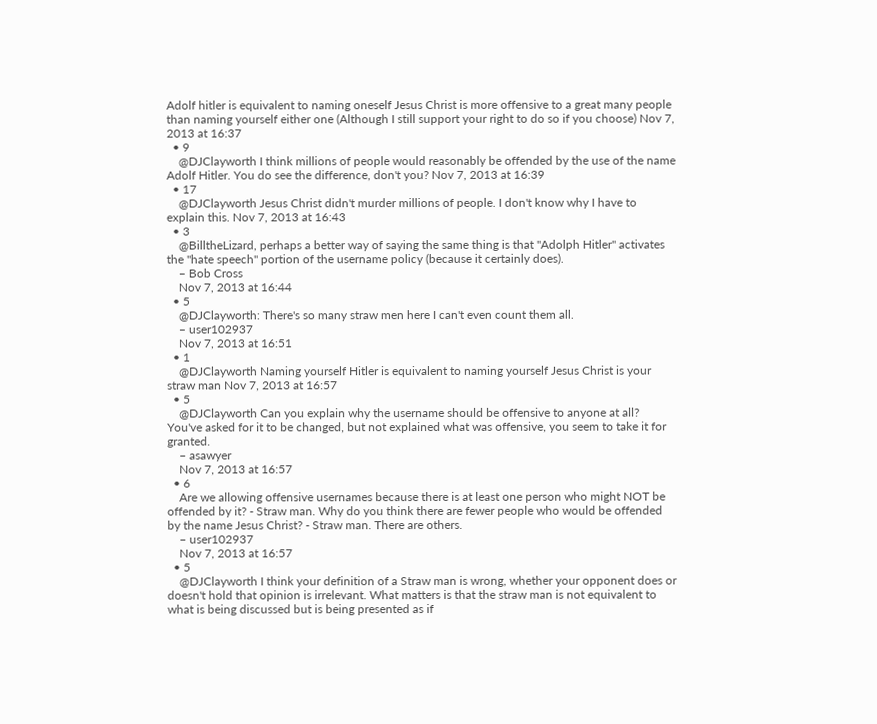Adolf hitler is equivalent to naming oneself Jesus Christ is more offensive to a great many people than naming yourself either one (Although I still support your right to do so if you choose) Nov 7, 2013 at 16:37
  • 9
    @DJClayworth I think millions of people would reasonably be offended by the use of the name Adolf Hitler. You do see the difference, don't you? Nov 7, 2013 at 16:39
  • 17
    @DJClayworth Jesus Christ didn't murder millions of people. I don't know why I have to explain this. Nov 7, 2013 at 16:43
  • 3
    @BilltheLizard, perhaps a better way of saying the same thing is that "Adolph Hitler" activates the "hate speech" portion of the username policy (because it certainly does).
    – Bob Cross
    Nov 7, 2013 at 16:44
  • 5
    @DJClayworth: There's so many straw men here I can't even count them all.
    – user102937
    Nov 7, 2013 at 16:51
  • 1
    @DJClayworth Naming yourself Hitler is equivalent to naming yourself Jesus Christ is your straw man Nov 7, 2013 at 16:57
  • 5
    @DJClayworth Can you explain why the username should be offensive to anyone at all? You've asked for it to be changed, but not explained what was offensive, you seem to take it for granted.
    – asawyer
    Nov 7, 2013 at 16:57
  • 6
    Are we allowing offensive usernames because there is at least one person who might NOT be offended by it? - Straw man. Why do you think there are fewer people who would be offended by the name Jesus Christ? - Straw man. There are others.
    – user102937
    Nov 7, 2013 at 16:57
  • 5
    @DJClayworth I think your definition of a Straw man is wrong, whether your opponent does or doesn't hold that opinion is irrelevant. What matters is that the straw man is not equivalent to what is being discussed but is being presented as if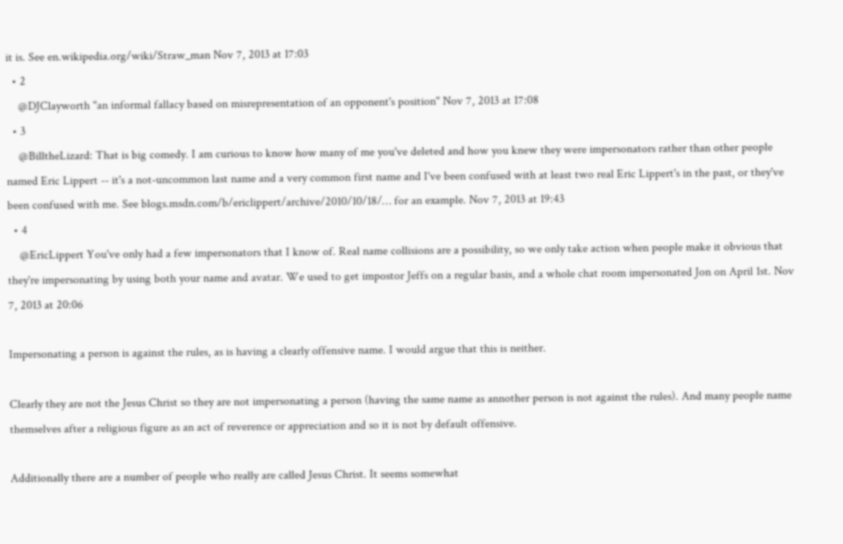it is. See en.wikipedia.org/wiki/Straw_man Nov 7, 2013 at 17:03
  • 2
    @DJClayworth "an informal fallacy based on misrepresentation of an opponent's position" Nov 7, 2013 at 17:08
  • 3
    @BilltheLizard: That is big comedy. I am curious to know how many of me you've deleted and how you knew they were impersonators rather than other people named Eric Lippert -- it's a not-uncommon last name and a very common first name and I've been confused with at least two real Eric Lippert's in the past, or they've been confused with me. See blogs.msdn.com/b/ericlippert/archive/2010/10/18/… for an example. Nov 7, 2013 at 19:43
  • 4
    @EricLippert You've only had a few impersonators that I know of. Real name collisions are a possibility, so we only take action when people make it obvious that they're impersonating by using both your name and avatar. We used to get impostor Jeffs on a regular basis, and a whole chat room impersonated Jon on April 1st. Nov 7, 2013 at 20:06

Impersonating a person is against the rules, as is having a clearly offensive name. I would argue that this is neither.

Clearly they are not the Jesus Christ so they are not impersonating a person (having the same name as annother person is not against the rules). And many people name themselves after a religious figure as an act of reverence or appreciation and so it is not by default offensive.

Additionally there are a number of people who really are called Jesus Christ. It seems somewhat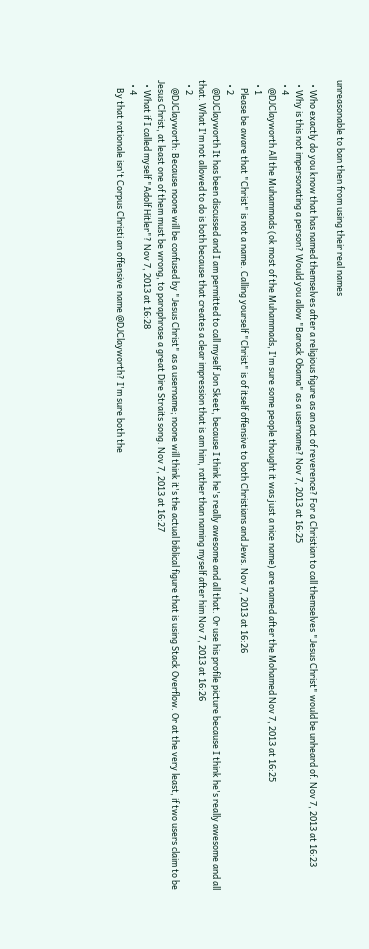unreasonable to ban then from using their real names

  • Who exactly do you know that has named themselves after a religious figure as an act of reverence? For a Christian to call themselves "Jesus Christ" would be unheard of. Nov 7, 2013 at 16:23
  • Why is this not impersonating a person? Would you allow "Barack Obama" as a username? Nov 7, 2013 at 16:25
  • 4
    @DJClayworth All the Muhammads (ok most of the Muhammads, I'm sure some people thought it was just a nice name) are named after the Mohamed Nov 7, 2013 at 16:25
  • 1
    Please be aware that "Christ" is not a name. Calling yourself "Christ" is of itself offensive to both Christians and Jews. Nov 7, 2013 at 16:26
  • 2
    @DJClayworth It has been discussed and I am permitted to call myself Jon Skeet, because I think he's really awesome and all that. Or use his profile picture because I think he's really awesome and all that. What I'm not allowed to do is both because that creates a clear impression that is am him, rather than naming myself after him Nov 7, 2013 at 16:26
  • 2
    @DJClayworth: Because noone will be confused by "Jesus Christ" as a username; noone will think it's the actual biblical figure that is using Stack Overflow. Or at the very least, if two users claim to be Jesus Christ, at least one of them must be wrong, to paraphrase a great Dire Straits song. Nov 7, 2013 at 16:27
  • What if I called myself "Adolf Hitler"? Nov 7, 2013 at 16:28
  • 4
    By that rationale isn't Corpus Christi an offensive name @DJClayworth? I'm sure both the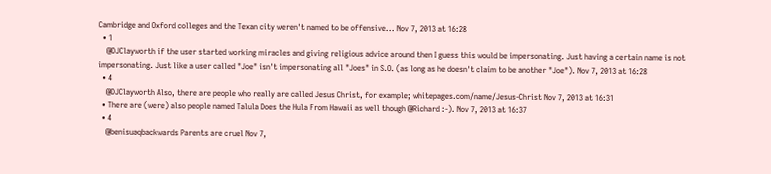Cambridge and Oxford colleges and the Texan city weren't named to be offensive... Nov 7, 2013 at 16:28
  • 1
    @DJClayworth if the user started working miracles and giving religious advice around then I guess this would be impersonating. Just having a certain name is not impersonating. Just like a user called "Joe" isn't impersonating all "Joes" in S.O. (as long as he doesn't claim to be another "Joe"). Nov 7, 2013 at 16:28
  • 4
    @DJClayworth Also, there are people who really are called Jesus Christ, for example; whitepages.com/name/Jesus-Christ Nov 7, 2013 at 16:31
  • There are (were) also people named Talula Does the Hula From Hawaii as well though @Richard :-). Nov 7, 2013 at 16:37
  • 4
    @benisuǝqbackwards Parents are cruel Nov 7,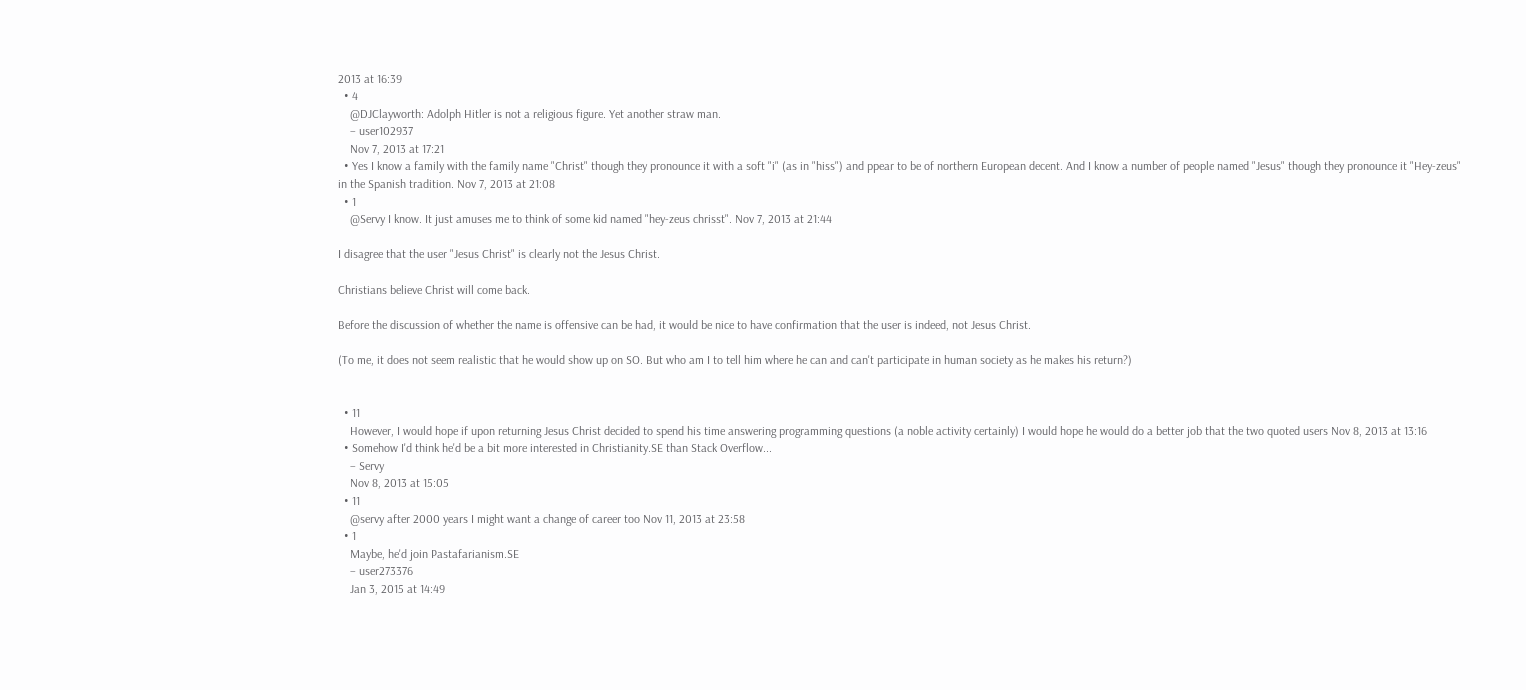2013 at 16:39
  • 4
    @DJClayworth: Adolph Hitler is not a religious figure. Yet another straw man.
    – user102937
    Nov 7, 2013 at 17:21
  • Yes I know a family with the family name "Christ" though they pronounce it with a soft "i" (as in "hiss") and ppear to be of northern European decent. And I know a number of people named "Jesus" though they pronounce it "Hey-zeus" in the Spanish tradition. Nov 7, 2013 at 21:08
  • 1
    @Servy I know. It just amuses me to think of some kid named "hey-zeus chrisst". Nov 7, 2013 at 21:44

I disagree that the user "Jesus Christ" is clearly not the Jesus Christ.

Christians believe Christ will come back.

Before the discussion of whether the name is offensive can be had, it would be nice to have confirmation that the user is indeed, not Jesus Christ.

(To me, it does not seem realistic that he would show up on SO. But who am I to tell him where he can and can't participate in human society as he makes his return?)


  • 11
    However, I would hope if upon returning Jesus Christ decided to spend his time answering programming questions (a noble activity certainly) I would hope he would do a better job that the two quoted users Nov 8, 2013 at 13:16
  • Somehow I'd think he'd be a bit more interested in Christianity.SE than Stack Overflow...
    – Servy
    Nov 8, 2013 at 15:05
  • 11
    @servy after 2000 years I might want a change of career too Nov 11, 2013 at 23:58
  • 1
    Maybe, he'd join Pastafarianism.SE
    – user273376
    Jan 3, 2015 at 14:49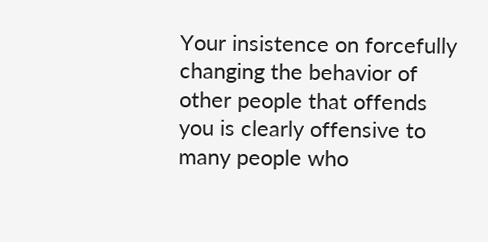Your insistence on forcefully changing the behavior of other people that offends you is clearly offensive to many people who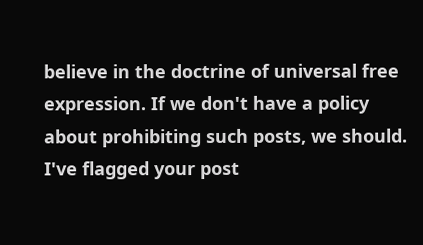believe in the doctrine of universal free expression. If we don't have a policy about prohibiting such posts, we should. I've flagged your post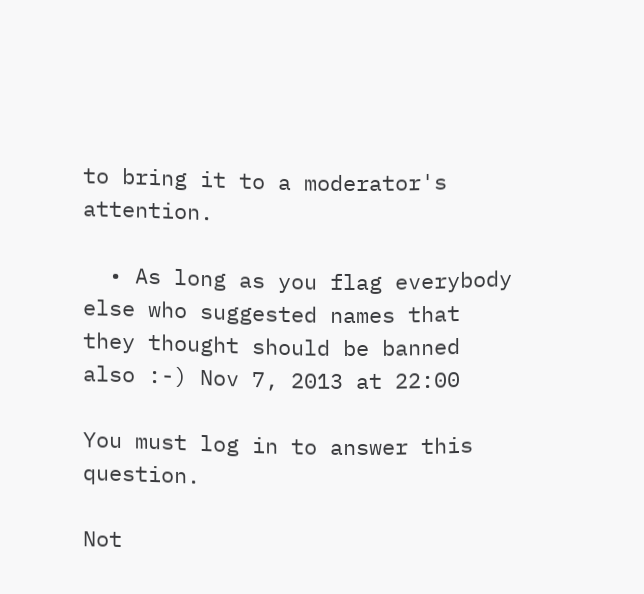to bring it to a moderator's attention.

  • As long as you flag everybody else who suggested names that they thought should be banned also :-) Nov 7, 2013 at 22:00

You must log in to answer this question.

Not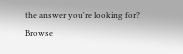the answer you're looking for? Browse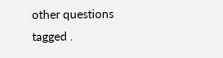other questions tagged .